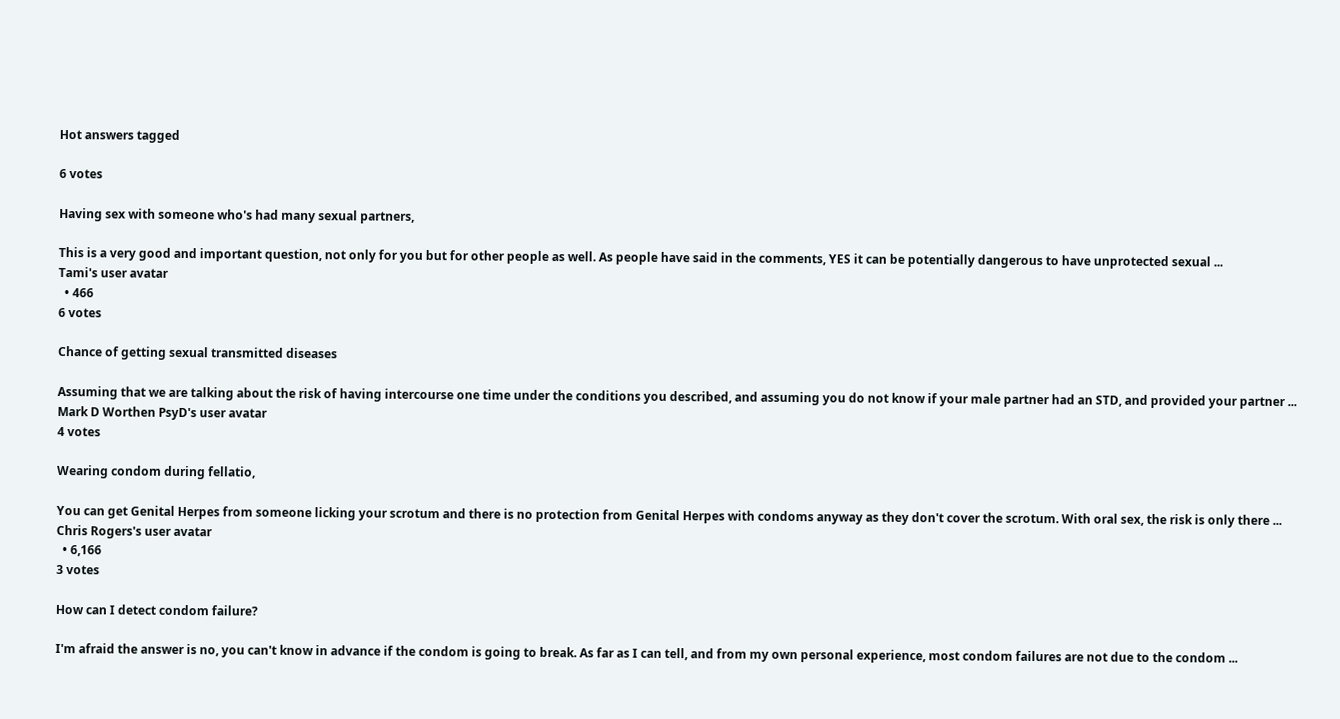Hot answers tagged

6 votes

Having sex with someone who's had many sexual partners,

This is a very good and important question, not only for you but for other people as well. As people have said in the comments, YES it can be potentially dangerous to have unprotected sexual ...
Tami's user avatar
  • 466
6 votes

Chance of getting sexual transmitted diseases

Assuming that we are talking about the risk of having intercourse one time under the conditions you described, and assuming you do not know if your male partner had an STD, and provided your partner ...
Mark D Worthen PsyD's user avatar
4 votes

Wearing condom during fellatio,

You can get Genital Herpes from someone licking your scrotum and there is no protection from Genital Herpes with condoms anyway as they don't cover the scrotum. With oral sex, the risk is only there ...
Chris Rogers's user avatar
  • 6,166
3 votes

How can I detect condom failure?

I'm afraid the answer is no, you can't know in advance if the condom is going to break. As far as I can tell, and from my own personal experience, most condom failures are not due to the condom ...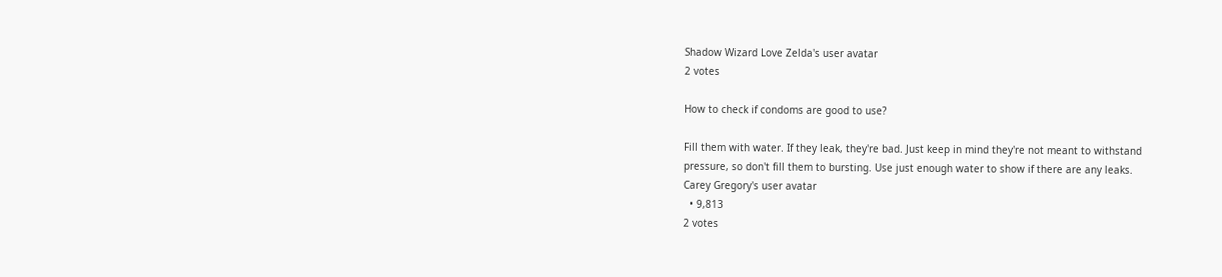Shadow Wizard Love Zelda's user avatar
2 votes

How to check if condoms are good to use?

Fill them with water. If they leak, they're bad. Just keep in mind they're not meant to withstand pressure, so don't fill them to bursting. Use just enough water to show if there are any leaks.
Carey Gregory's user avatar
  • 9,813
2 votes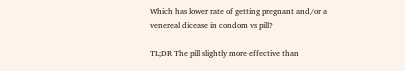Which has lower rate of getting pregnant and/or a venereal dicease in condom vs pill?

TL;DR The pill slightly more effective than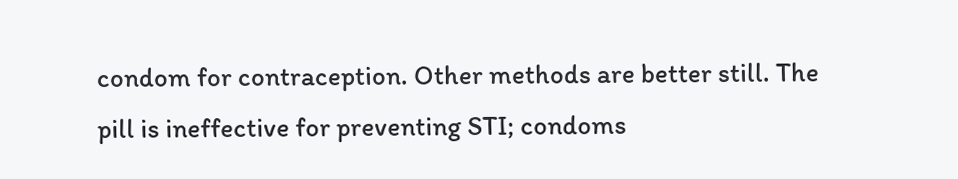condom for contraception. Other methods are better still. The pill is ineffective for preventing STI; condoms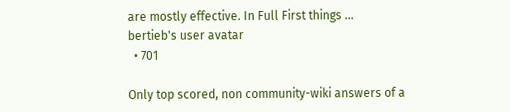are mostly effective. In Full First things ...
bertieb's user avatar
  • 701

Only top scored, non community-wiki answers of a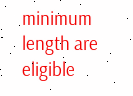minimum length are eligible